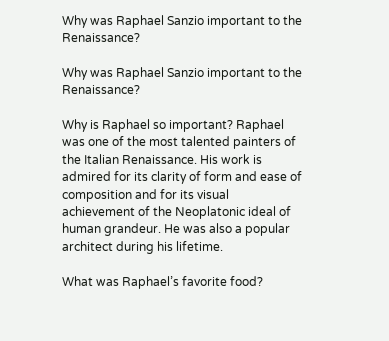Why was Raphael Sanzio important to the Renaissance?

Why was Raphael Sanzio important to the Renaissance?

Why is Raphael so important? Raphael was one of the most talented painters of the Italian Renaissance. His work is admired for its clarity of form and ease of composition and for its visual achievement of the Neoplatonic ideal of human grandeur. He was also a popular architect during his lifetime.

What was Raphael’s favorite food?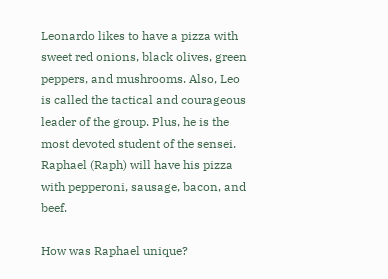Leonardo likes to have a pizza with sweet red onions, black olives, green peppers, and mushrooms. Also, Leo is called the tactical and courageous leader of the group. Plus, he is the most devoted student of the sensei. Raphael (Raph) will have his pizza with pepperoni, sausage, bacon, and beef.

How was Raphael unique?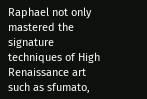Raphael not only mastered the signature techniques of High Renaissance art such as sfumato,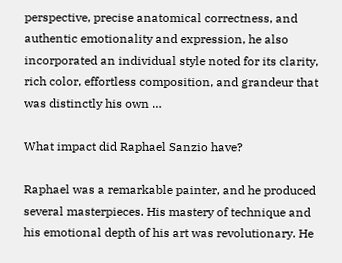perspective, precise anatomical correctness, and authentic emotionality and expression, he also incorporated an individual style noted for its clarity, rich color, effortless composition, and grandeur that was distinctly his own …

What impact did Raphael Sanzio have?

Raphael was a remarkable painter, and he produced several masterpieces. His mastery of technique and his emotional depth of his art was revolutionary. He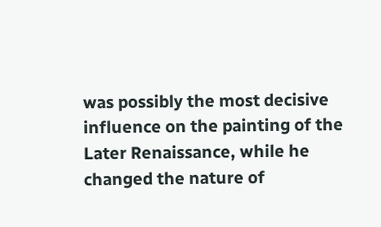was possibly the most decisive influence on the painting of the Later Renaissance, while he changed the nature of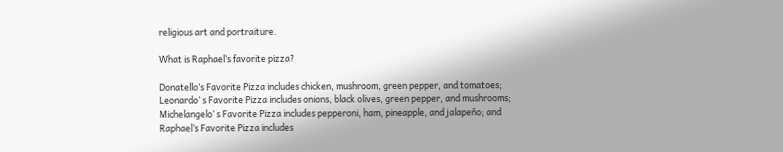religious art and portraiture.

What is Raphael’s favorite pizza?

Donatello’s Favorite Pizza includes chicken, mushroom, green pepper, and tomatoes; Leonardo’ s Favorite Pizza includes onions, black olives, green pepper, and mushrooms; Michelangelo’ s Favorite Pizza includes pepperoni, ham, pineapple, and jalapeño; and Raphael’s Favorite Pizza includes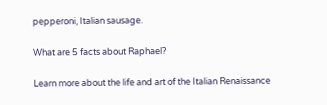pepperoni, Italian sausage.

What are 5 facts about Raphael?

Learn more about the life and art of the Italian Renaissance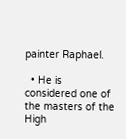painter Raphael.

  • He is considered one of the masters of the High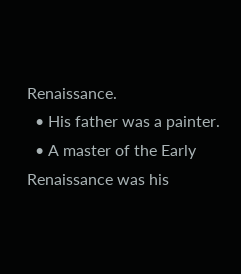Renaissance.
  • His father was a painter.
  • A master of the Early Renaissance was his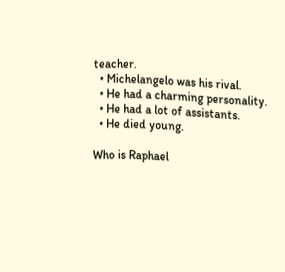teacher.
  • Michelangelo was his rival.
  • He had a charming personality.
  • He had a lot of assistants.
  • He died young.

Who is Raphael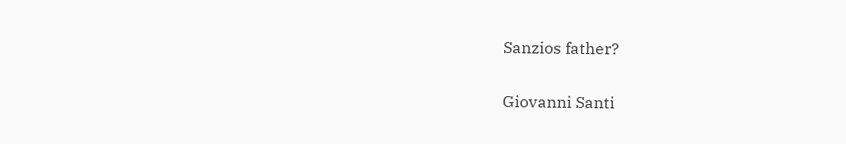Sanzios father?

Giovanni Santi